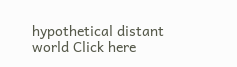hypothetical distant world Click here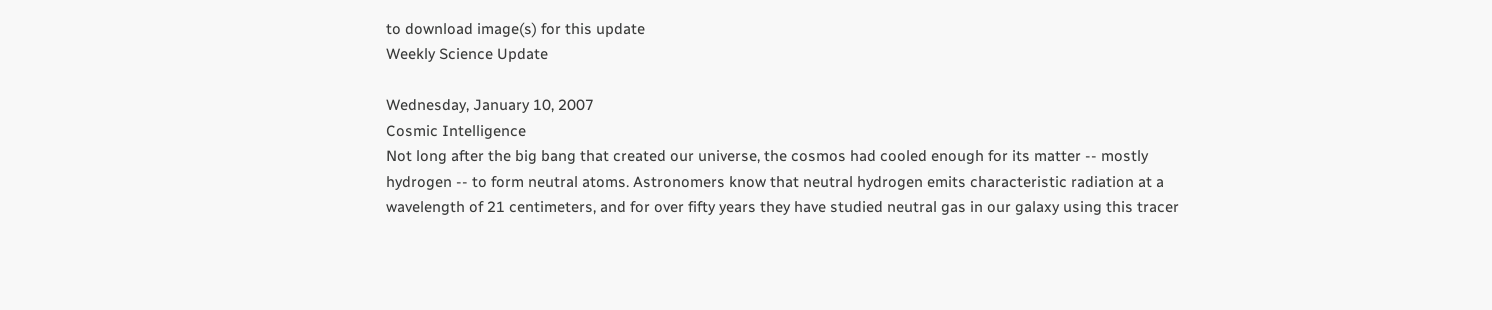to download image(s) for this update
Weekly Science Update

Wednesday, January 10, 2007
Cosmic Intelligence
Not long after the big bang that created our universe, the cosmos had cooled enough for its matter -- mostly hydrogen -- to form neutral atoms. Astronomers know that neutral hydrogen emits characteristic radiation at a wavelength of 21 centimeters, and for over fifty years they have studied neutral gas in our galaxy using this tracer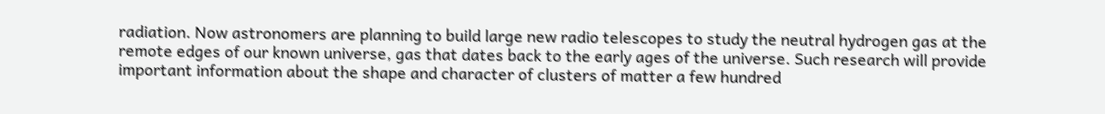radiation. Now astronomers are planning to build large new radio telescopes to study the neutral hydrogen gas at the remote edges of our known universe, gas that dates back to the early ages of the universe. Such research will provide important information about the shape and character of clusters of matter a few hundred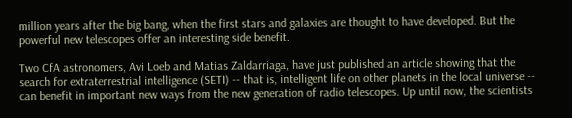million years after the big bang, when the first stars and galaxies are thought to have developed. But the powerful new telescopes offer an interesting side benefit.

Two CfA astronomers, Avi Loeb and Matias Zaldarriaga, have just published an article showing that the search for extraterrestrial intelligence (SETI) -- that is, intelligent life on other planets in the local universe -- can benefit in important new ways from the new generation of radio telescopes. Up until now, the scientists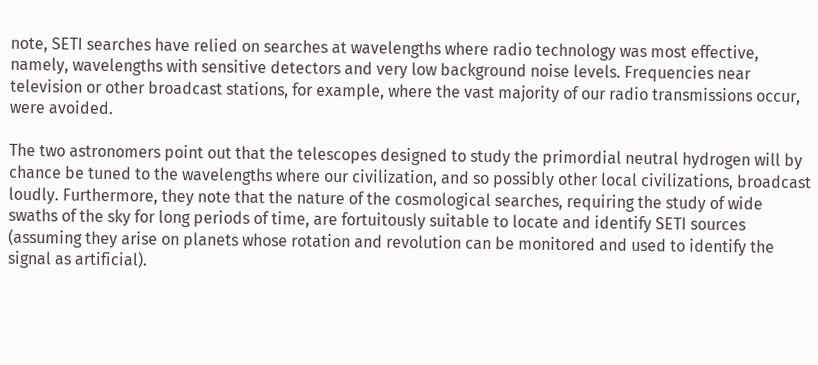note, SETI searches have relied on searches at wavelengths where radio technology was most effective, namely, wavelengths with sensitive detectors and very low background noise levels. Frequencies near television or other broadcast stations, for example, where the vast majority of our radio transmissions occur, were avoided.

The two astronomers point out that the telescopes designed to study the primordial neutral hydrogen will by chance be tuned to the wavelengths where our civilization, and so possibly other local civilizations, broadcast loudly. Furthermore, they note that the nature of the cosmological searches, requiring the study of wide swaths of the sky for long periods of time, are fortuitously suitable to locate and identify SETI sources (assuming they arise on planets whose rotation and revolution can be monitored and used to identify the signal as artificial).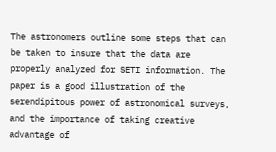The astronomers outline some steps that can be taken to insure that the data are properly analyzed for SETI information. The paper is a good illustration of the serendipitous power of astronomical surveys, and the importance of taking creative advantage of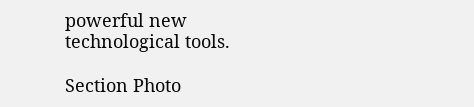powerful new technological tools.

Section Photo